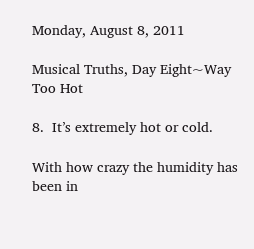Monday, August 8, 2011

Musical Truths, Day Eight~Way Too Hot

8.  It’s extremely hot or cold.

With how crazy the humidity has been in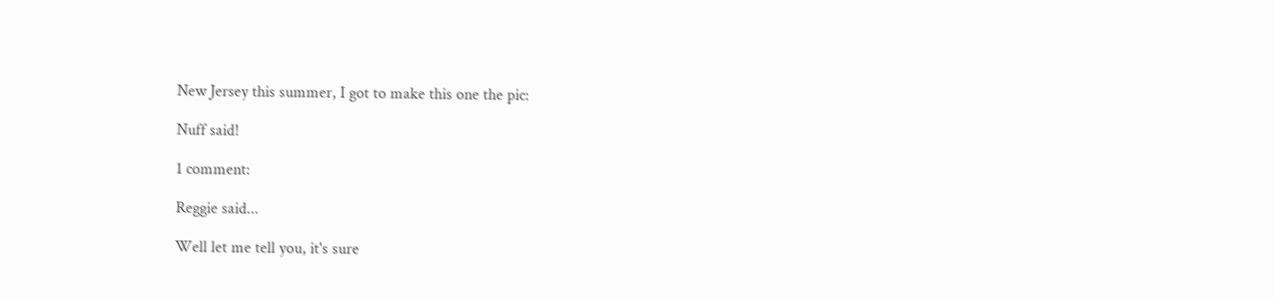New Jersey this summer, I got to make this one the pic:

Nuff said!

1 comment:

Reggie said...

Well let me tell you, it's sure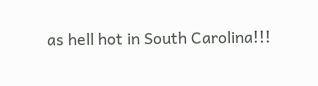as hell hot in South Carolina!!!